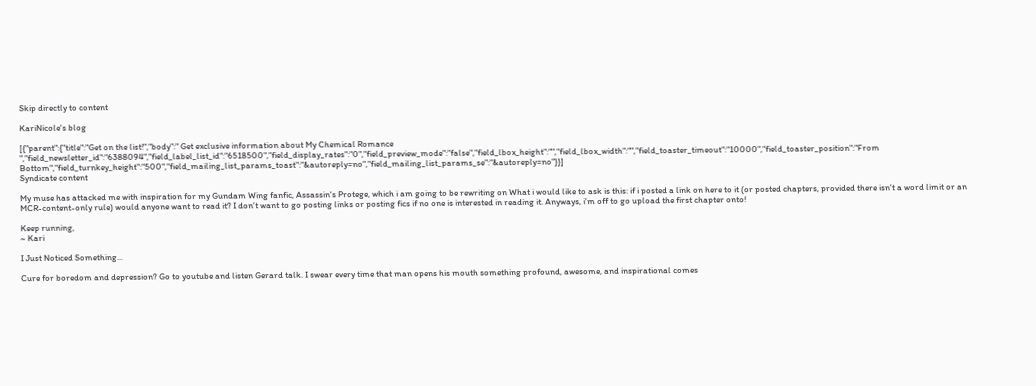Skip directly to content

KariNicole's blog

[{"parent":{"title":"Get on the list!","body":" Get exclusive information about My Chemical Romance ","field_newsletter_id":"6388094","field_label_list_id":"6518500","field_display_rates":"0","field_preview_mode":"false","field_lbox_height":"","field_lbox_width":"","field_toaster_timeout":"10000","field_toaster_position":"From Bottom","field_turnkey_height":"500","field_mailing_list_params_toast":"&autoreply=no","field_mailing_list_params_se":"&autoreply=no"}}]
Syndicate content

My muse has attacked me with inspiration for my Gundam Wing fanfic, Assassin's Protege, which i am going to be rewriting on What i would like to ask is this: if i posted a link on here to it (or posted chapters, provided there isn't a word limit or an MCR-content-only rule) would anyone want to read it? I don't want to go posting links or posting fics if no one is interested in reading it. Anyways, i'm off to go upload the first chapter onto!

Keep running,
~ Kari

I Just Noticed Something...

Cure for boredom and depression? Go to youtube and listen Gerard talk. I swear every time that man opens his mouth something profound, awesome, and inspirational comes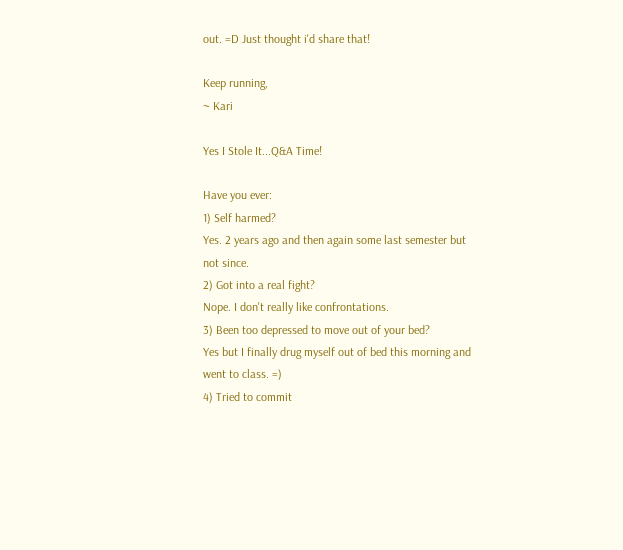out. =D Just thought i'd share that!

Keep running,
~ Kari

Yes I Stole It...Q&A Time!

Have you ever:
1) Self harmed?
Yes. 2 years ago and then again some last semester but not since.
2) Got into a real fight?
Nope. I don't really like confrontations.
3) Been too depressed to move out of your bed?
Yes but I finally drug myself out of bed this morning and went to class. =)
4) Tried to commit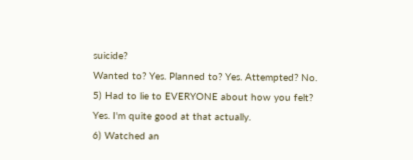suicide?
Wanted to? Yes. Planned to? Yes. Attempted? No.
5) Had to lie to EVERYONE about how you felt?
Yes. I'm quite good at that actually.
6) Watched an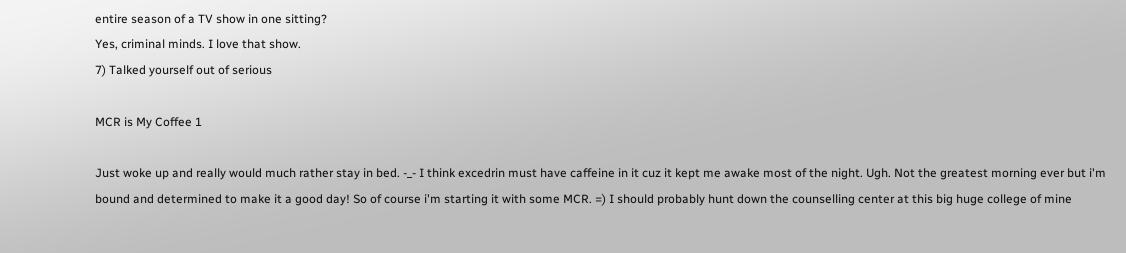entire season of a TV show in one sitting?
Yes, criminal minds. I love that show.
7) Talked yourself out of serious

MCR is My Coffee 1

Just woke up and really would much rather stay in bed. -_- I think excedrin must have caffeine in it cuz it kept me awake most of the night. Ugh. Not the greatest morning ever but i'm bound and determined to make it a good day! So of course i'm starting it with some MCR. =) I should probably hunt down the counselling center at this big huge college of mine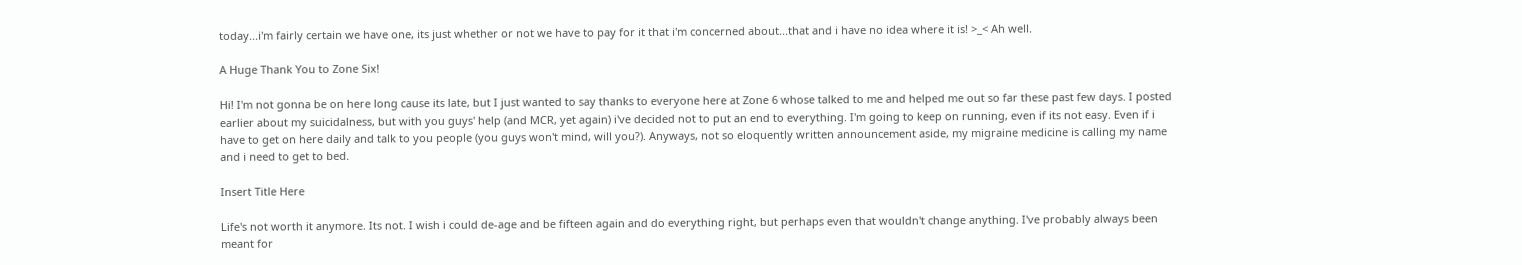today...i'm fairly certain we have one, its just whether or not we have to pay for it that i'm concerned about...that and i have no idea where it is! >_< Ah well.

A Huge Thank You to Zone Six!

Hi! I'm not gonna be on here long cause its late, but I just wanted to say thanks to everyone here at Zone 6 whose talked to me and helped me out so far these past few days. I posted earlier about my suicidalness, but with you guys' help (and MCR, yet again) i've decided not to put an end to everything. I'm going to keep on running, even if its not easy. Even if i have to get on here daily and talk to you people (you guys won't mind, will you?). Anyways, not so eloquently written announcement aside, my migraine medicine is calling my name and i need to get to bed.

Insert Title Here

Life's not worth it anymore. Its not. I wish i could de-age and be fifteen again and do everything right, but perhaps even that wouldn't change anything. I've probably always been meant for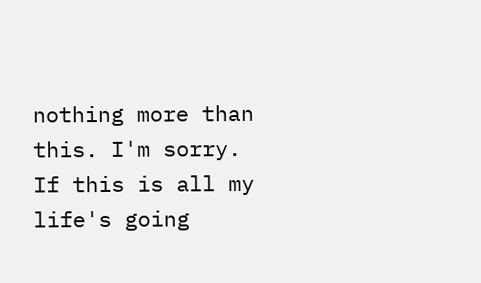nothing more than this. I'm sorry. If this is all my life's going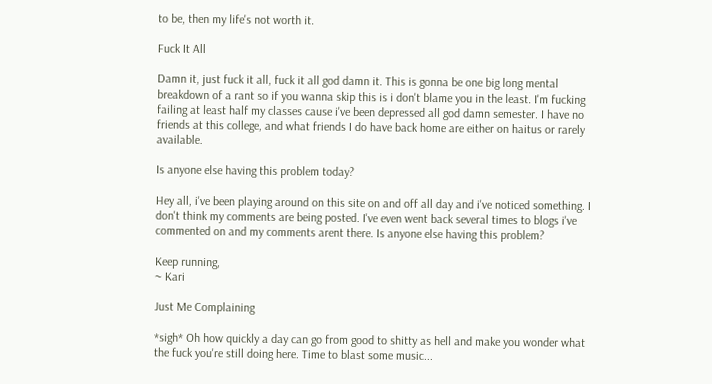to be, then my life's not worth it.

Fuck It All

Damn it, just fuck it all, fuck it all god damn it. This is gonna be one big long mental breakdown of a rant so if you wanna skip this is i don't blame you in the least. I'm fucking failing at least half my classes cause i've been depressed all god damn semester. I have no friends at this college, and what friends I do have back home are either on haitus or rarely available.

Is anyone else having this problem today?

Hey all, i've been playing around on this site on and off all day and i've noticed something. I don't think my comments are being posted. I've even went back several times to blogs i've commented on and my comments arent there. Is anyone else having this problem?

Keep running,
~ Kari

Just Me Complaining

*sigh* Oh how quickly a day can go from good to shitty as hell and make you wonder what the fuck you're still doing here. Time to blast some music...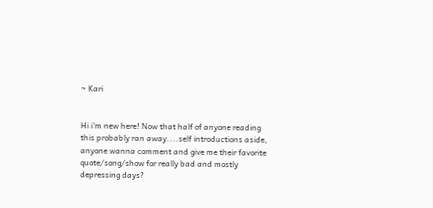~ Kari


Hi i'm new here! Now that half of anyone reading this probably ran away....self introductions aside, anyone wanna comment and give me their favorite quote/song/show for really bad and mostly depressing days?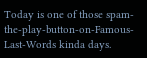Today is one of those spam-the-play-button-on-Famous-Last-Words kinda days.